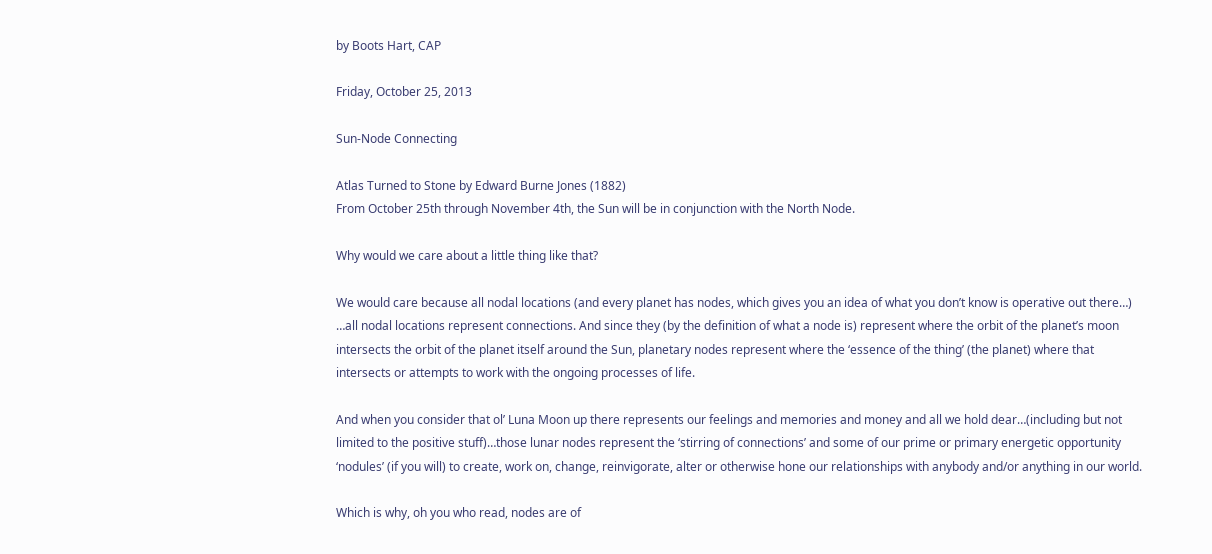by Boots Hart, CAP

Friday, October 25, 2013

Sun-Node Connecting

Atlas Turned to Stone by Edward Burne Jones (1882)
From October 25th through November 4th, the Sun will be in conjunction with the North Node.

Why would we care about a little thing like that?

We would care because all nodal locations (and every planet has nodes, which gives you an idea of what you don’t know is operative out there…) …all nodal locations represent connections. And since they (by the definition of what a node is) represent where the orbit of the planet’s moon intersects the orbit of the planet itself around the Sun, planetary nodes represent where the ‘essence of the thing’ (the planet) where that intersects or attempts to work with the ongoing processes of life.

And when you consider that ol’ Luna Moon up there represents our feelings and memories and money and all we hold dear…(including but not limited to the positive stuff)…those lunar nodes represent the ‘stirring of connections’ and some of our prime or primary energetic opportunity ‘nodules’ (if you will) to create, work on, change, reinvigorate, alter or otherwise hone our relationships with anybody and/or anything in our world.

Which is why, oh you who read, nodes are of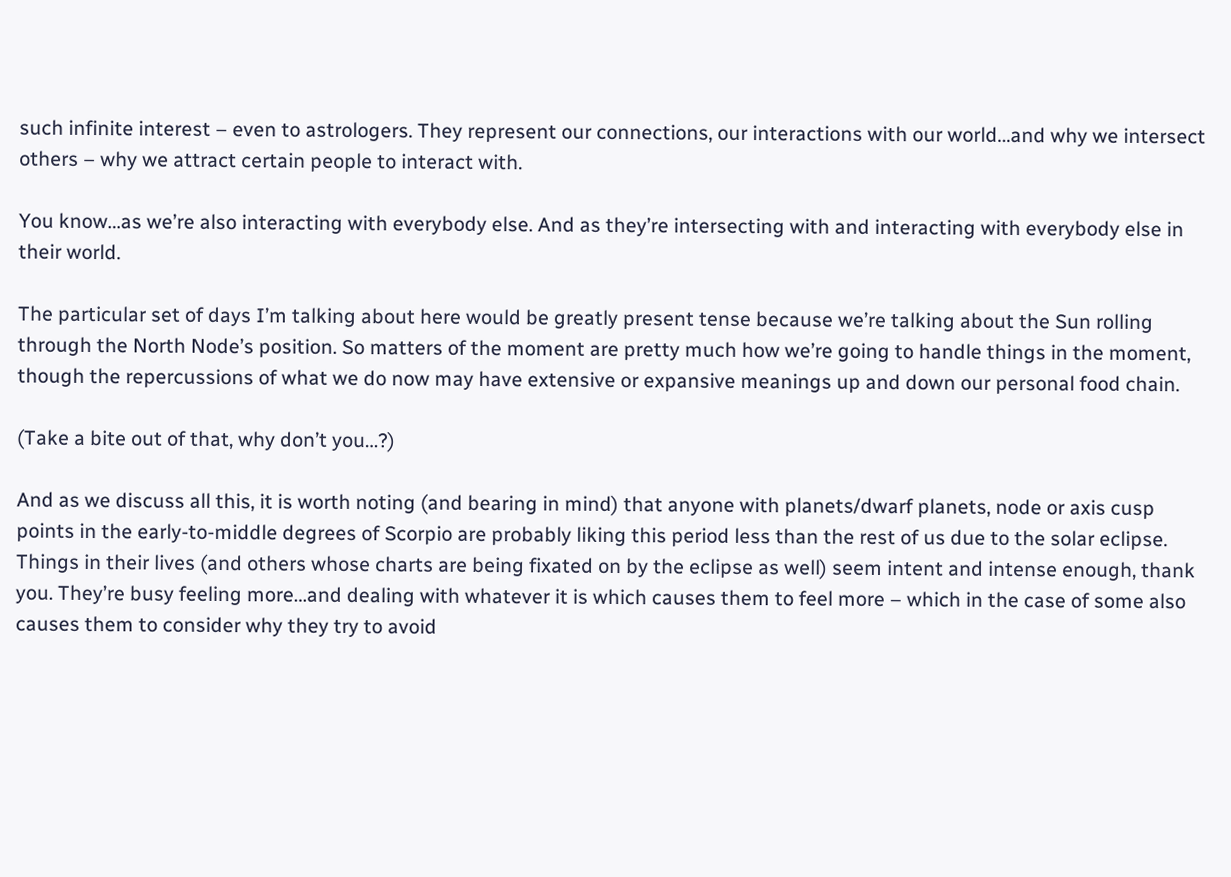such infinite interest – even to astrologers. They represent our connections, our interactions with our world…and why we intersect others – why we attract certain people to interact with.

You know…as we’re also interacting with everybody else. And as they’re intersecting with and interacting with everybody else in their world.

The particular set of days I’m talking about here would be greatly present tense because we’re talking about the Sun rolling through the North Node’s position. So matters of the moment are pretty much how we’re going to handle things in the moment, though the repercussions of what we do now may have extensive or expansive meanings up and down our personal food chain.

(Take a bite out of that, why don’t you…?)

And as we discuss all this, it is worth noting (and bearing in mind) that anyone with planets/dwarf planets, node or axis cusp points in the early-to-middle degrees of Scorpio are probably liking this period less than the rest of us due to the solar eclipse. Things in their lives (and others whose charts are being fixated on by the eclipse as well) seem intent and intense enough, thank you. They’re busy feeling more…and dealing with whatever it is which causes them to feel more – which in the case of some also causes them to consider why they try to avoid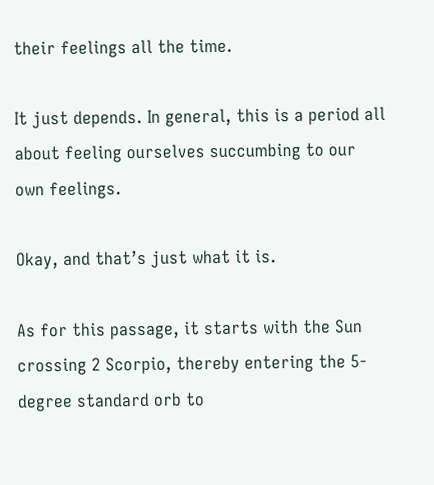their feelings all the time.

It just depends. In general, this is a period all about feeling ourselves succumbing to our own feelings.

Okay, and that’s just what it is.

As for this passage, it starts with the Sun crossing 2 Scorpio, thereby entering the 5-degree standard orb to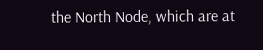the North Node, which are at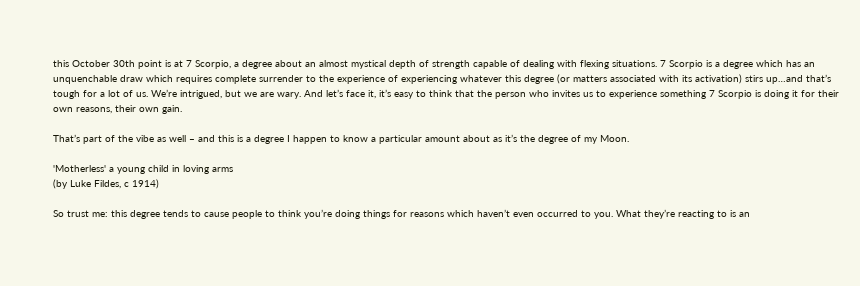this October 30th point is at 7 Scorpio, a degree about an almost mystical depth of strength capable of dealing with flexing situations. 7 Scorpio is a degree which has an unquenchable draw which requires complete surrender to the experience of experiencing whatever this degree (or matters associated with its activation) stirs up…and that’s tough for a lot of us. We’re intrigued, but we are wary. And let’s face it, it’s easy to think that the person who invites us to experience something 7 Scorpio is doing it for their own reasons, their own gain.

That’s part of the vibe as well – and this is a degree I happen to know a particular amount about as it’s the degree of my Moon.

'Motherless' a young child in loving arms
(by Luke Fildes, c 1914)

So trust me: this degree tends to cause people to think you’re doing things for reasons which haven’t even occurred to you. What they’re reacting to is an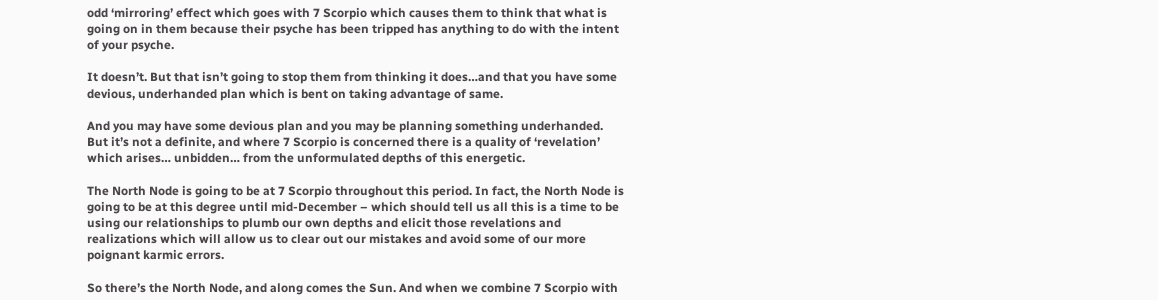odd ‘mirroring’ effect which goes with 7 Scorpio which causes them to think that what is going on in them because their psyche has been tripped has anything to do with the intent of your psyche.

It doesn’t. But that isn’t going to stop them from thinking it does…and that you have some devious, underhanded plan which is bent on taking advantage of same.

And you may have some devious plan and you may be planning something underhanded. But it’s not a definite, and where 7 Scorpio is concerned there is a quality of ‘revelation’ which arises… unbidden… from the unformulated depths of this energetic.

The North Node is going to be at 7 Scorpio throughout this period. In fact, the North Node is going to be at this degree until mid-December – which should tell us all this is a time to be using our relationships to plumb our own depths and elicit those revelations and realizations which will allow us to clear out our mistakes and avoid some of our more poignant karmic errors.

So there’s the North Node, and along comes the Sun. And when we combine 7 Scorpio with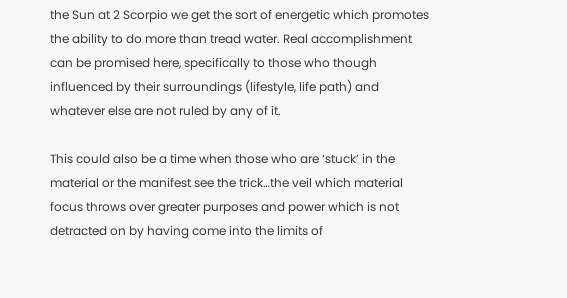the Sun at 2 Scorpio we get the sort of energetic which promotes the ability to do more than tread water. Real accomplishment can be promised here, specifically to those who though influenced by their surroundings (lifestyle, life path) and whatever else are not ruled by any of it.

This could also be a time when those who are ‘stuck’ in the material or the manifest see the trick…the veil which material focus throws over greater purposes and power which is not detracted on by having come into the limits of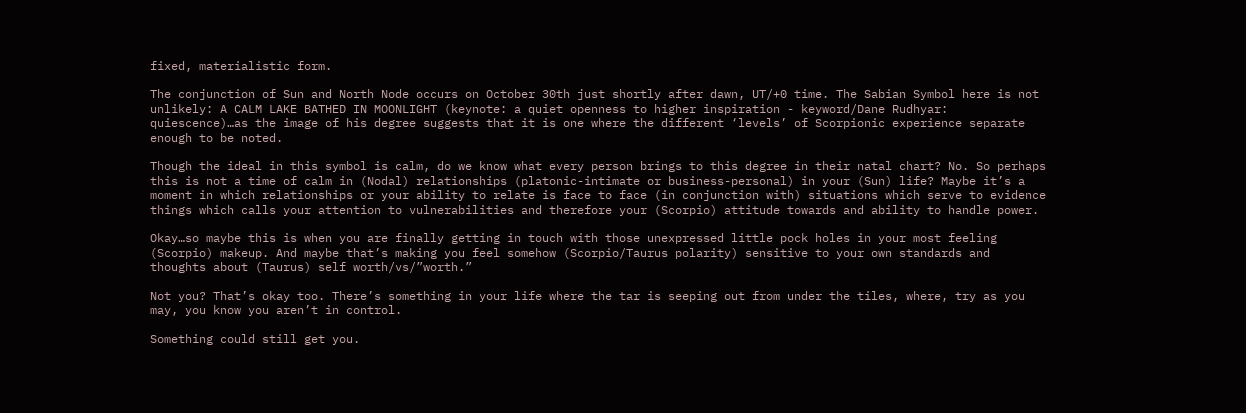fixed, materialistic form.

The conjunction of Sun and North Node occurs on October 30th just shortly after dawn, UT/+0 time. The Sabian Symbol here is not unlikely: A CALM LAKE BATHED IN MOONLIGHT (keynote: a quiet openness to higher inspiration - keyword/Dane Rudhyar: quiescence)…as the image of his degree suggests that it is one where the different ‘levels’ of Scorpionic experience separate enough to be noted.

Though the ideal in this symbol is calm, do we know what every person brings to this degree in their natal chart? No. So perhaps this is not a time of calm in (Nodal) relationships (platonic-intimate or business-personal) in your (Sun) life? Maybe it’s a moment in which relationships or your ability to relate is face to face (in conjunction with) situations which serve to evidence things which calls your attention to vulnerabilities and therefore your (Scorpio) attitude towards and ability to handle power.

Okay…so maybe this is when you are finally getting in touch with those unexpressed little pock holes in your most feeling (Scorpio) makeup. And maybe that’s making you feel somehow (Scorpio/Taurus polarity) sensitive to your own standards and thoughts about (Taurus) self worth/vs/”worth.”

Not you? That’s okay too. There’s something in your life where the tar is seeping out from under the tiles, where, try as you may, you know you aren’t in control.

Something could still get you.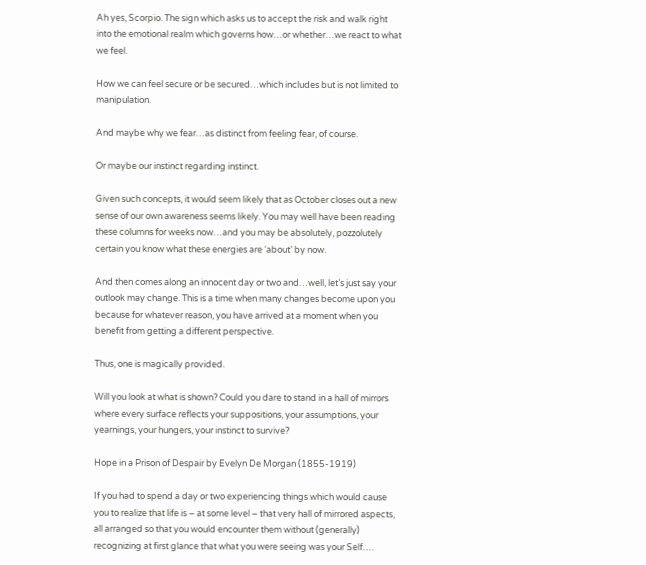Ah yes, Scorpio. The sign which asks us to accept the risk and walk right into the emotional realm which governs how…or whether…we react to what we feel.

How we can feel secure or be secured…which includes but is not limited to manipulation.

And maybe why we fear…as distinct from feeling fear, of course.

Or maybe our instinct regarding instinct.

Given such concepts, it would seem likely that as October closes out a new sense of our own awareness seems likely. You may well have been reading these columns for weeks now…and you may be absolutely, pozzolutely certain you know what these energies are ‘about’ by now.

And then comes along an innocent day or two and…well, let’s just say your outlook may change. This is a time when many changes become upon you because for whatever reason, you have arrived at a moment when you benefit from getting a different perspective.

Thus, one is magically provided.

Will you look at what is shown? Could you dare to stand in a hall of mirrors where every surface reflects your suppositions, your assumptions, your yearnings, your hungers, your instinct to survive?

Hope in a Prison of Despair by Evelyn De Morgan (1855-1919)

If you had to spend a day or two experiencing things which would cause you to realize that life is – at some level – that very hall of mirrored aspects, all arranged so that you would encounter them without (generally) recognizing at first glance that what you were seeing was your Self….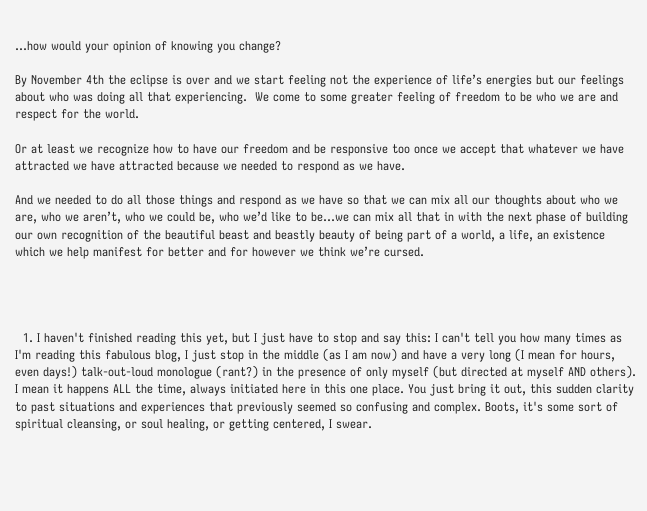…how would your opinion of knowing you change?

By November 4th the eclipse is over and we start feeling not the experience of life’s energies but our feelings about who was doing all that experiencing.  We come to some greater feeling of freedom to be who we are and respect for the world.

Or at least we recognize how to have our freedom and be responsive too once we accept that whatever we have attracted we have attracted because we needed to respond as we have.

And we needed to do all those things and respond as we have so that we can mix all our thoughts about who we are, who we aren’t, who we could be, who we’d like to be…we can mix all that in with the next phase of building our own recognition of the beautiful beast and beastly beauty of being part of a world, a life, an existence which we help manifest for better and for however we think we’re cursed.




  1. I haven't finished reading this yet, but I just have to stop and say this: I can't tell you how many times as I'm reading this fabulous blog, I just stop in the middle (as I am now) and have a very long (I mean for hours, even days!) talk-out-loud monologue (rant?) in the presence of only myself (but directed at myself AND others). I mean it happens ALL the time, always initiated here in this one place. You just bring it out, this sudden clarity to past situations and experiences that previously seemed so confusing and complex. Boots, it's some sort of spiritual cleansing, or soul healing, or getting centered, I swear.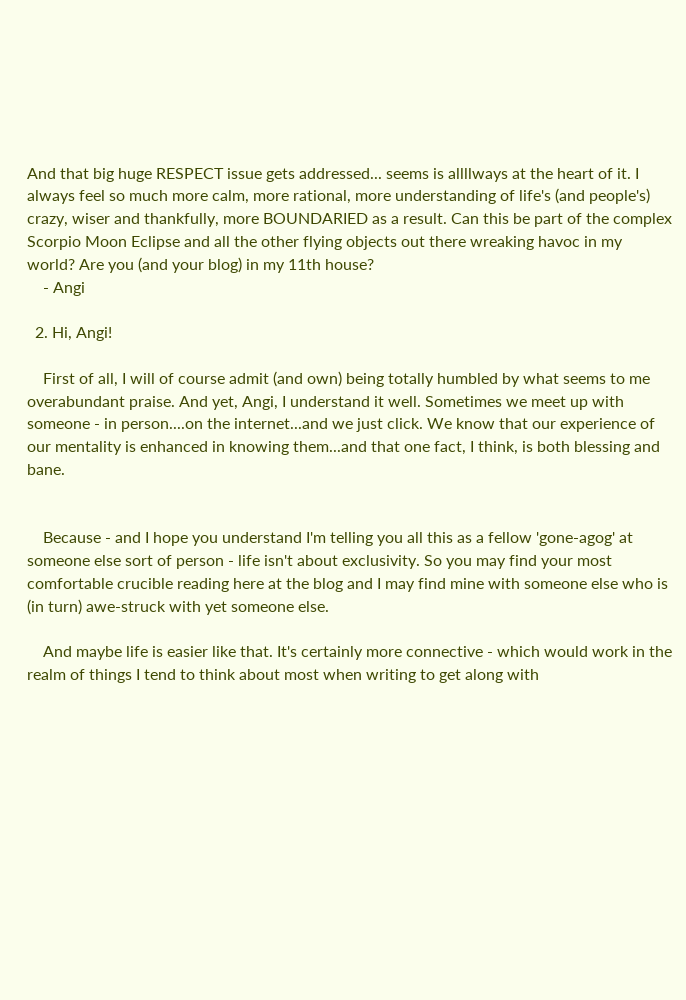And that big huge RESPECT issue gets addressed... seems is allllways at the heart of it. I always feel so much more calm, more rational, more understanding of life's (and people's) crazy, wiser and thankfully, more BOUNDARIED as a result. Can this be part of the complex Scorpio Moon Eclipse and all the other flying objects out there wreaking havoc in my world? Are you (and your blog) in my 11th house?
    - Angi

  2. Hi, Angi!

    First of all, I will of course admit (and own) being totally humbled by what seems to me overabundant praise. And yet, Angi, I understand it well. Sometimes we meet up with someone - in person....on the internet...and we just click. We know that our experience of our mentality is enhanced in knowing them...and that one fact, I think, is both blessing and bane.


    Because - and I hope you understand I'm telling you all this as a fellow 'gone-agog' at someone else sort of person - life isn't about exclusivity. So you may find your most comfortable crucible reading here at the blog and I may find mine with someone else who is (in turn) awe-struck with yet someone else.

    And maybe life is easier like that. It's certainly more connective - which would work in the realm of things I tend to think about most when writing to get along with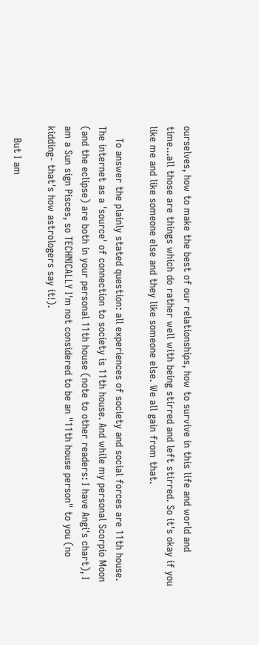ourselves, how to make the best of our relationships, how to survive in this life and world and time...all those are things which do rather well with being stirred and left stirred. So it's okay if you like me and like someone else and they like someone else. We all gain from that.

    To answer the plainly stated question: all experiences of society and social forces are 11th house. The internet as a 'source' of connection to society is 11th house. And while my personal Scorpio Moon (and the eclipse) are both in your personal 11th house (note to other readers: I have Angi's chart), I am a Sun sign Pisces, so TECHNICALLY I'm not considered to be an "11th house person" to you (no kidding- that's how astrologers say it!).

    But I am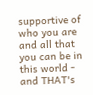supportive of who you are and all that you can be in this world - and THAT's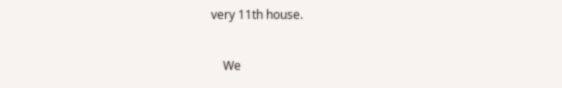very 11th house.

    We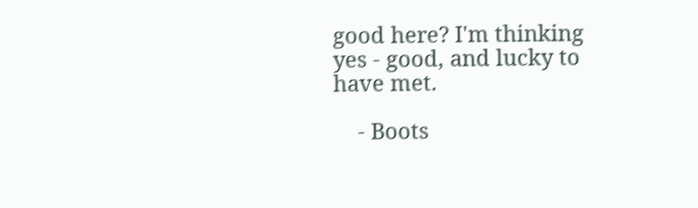good here? I'm thinking yes - good, and lucky to have met.

    - Boots